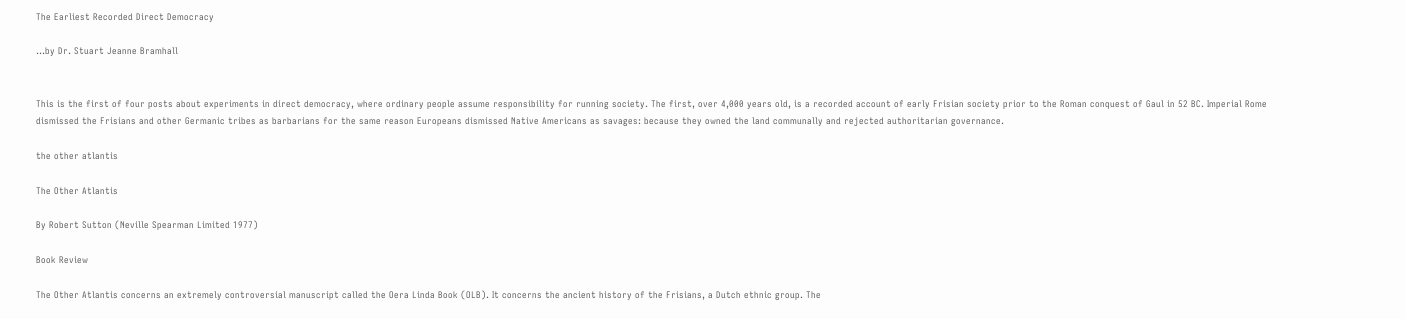The Earliest Recorded Direct Democracy

…by Dr. Stuart Jeanne Bramhall


This is the first of four posts about experiments in direct democracy, where ordinary people assume responsibility for running society. The first, over 4,000 years old, is a recorded account of early Frisian society prior to the Roman conquest of Gaul in 52 BC. Imperial Rome dismissed the Frisians and other Germanic tribes as barbarians for the same reason Europeans dismissed Native Americans as savages: because they owned the land communally and rejected authoritarian governance.

the other atlantis

The Other Atlantis

By Robert Sutton (Neville Spearman Limited 1977)

Book Review

The Other Atlantis concerns an extremely controversial manuscript called the Oera Linda Book (OLB). It concerns the ancient history of the Frisians, a Dutch ethnic group. The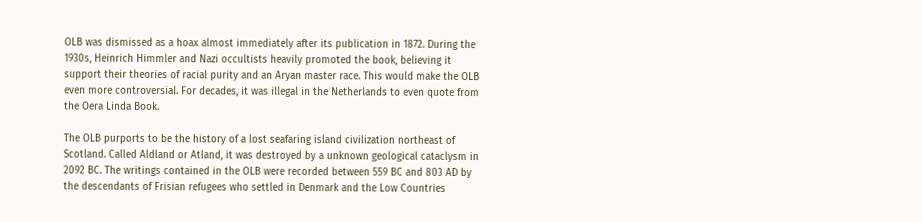OLB was dismissed as a hoax almost immediately after its publication in 1872. During the 1930s, Heinrich Himmler and Nazi occultists heavily promoted the book, believing it support their theories of racial purity and an Aryan master race. This would make the OLB even more controversial. For decades, it was illegal in the Netherlands to even quote from the Oera Linda Book.

The OLB purports to be the history of a lost seafaring island civilization northeast of Scotland. Called Aldland or Atland, it was destroyed by a unknown geological cataclysm in 2092 BC. The writings contained in the OLB were recorded between 559 BC and 803 AD by the descendants of Frisian refugees who settled in Denmark and the Low Countries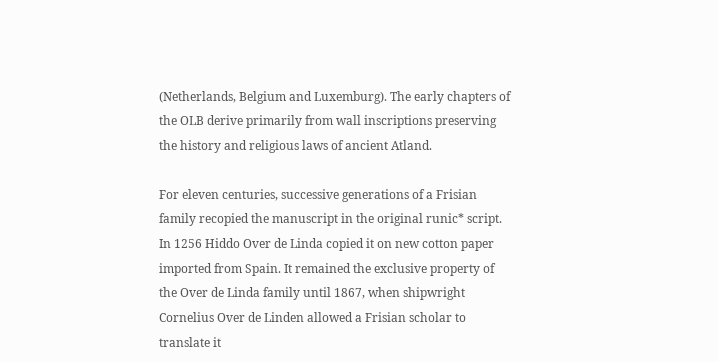(Netherlands, Belgium and Luxemburg). The early chapters of the OLB derive primarily from wall inscriptions preserving the history and religious laws of ancient Atland.

For eleven centuries, successive generations of a Frisian family recopied the manuscript in the original runic* script. In 1256 Hiddo Over de Linda copied it on new cotton paper imported from Spain. It remained the exclusive property of the Over de Linda family until 1867, when shipwright Cornelius Over de Linden allowed a Frisian scholar to translate it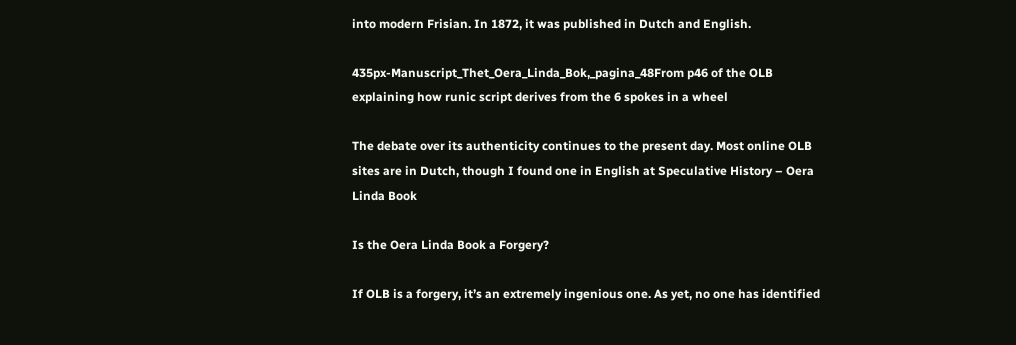into modern Frisian. In 1872, it was published in Dutch and English.

435px-Manuscript_Thet_Oera_Linda_Bok,_pagina_48From p46 of the OLB explaining how runic script derives from the 6 spokes in a wheel

The debate over its authenticity continues to the present day. Most online OLB sites are in Dutch, though I found one in English at Speculative History – Oera Linda Book

Is the Oera Linda Book a Forgery?

If OLB is a forgery, it’s an extremely ingenious one. As yet, no one has identified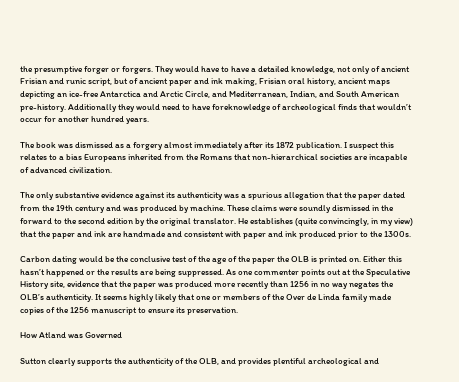the presumptive forger or forgers. They would have to have a detailed knowledge, not only of ancient Frisian and runic script, but of ancient paper and ink making, Frisian oral history, ancient maps depicting an ice-free Antarctica and Arctic Circle, and Mediterranean, Indian, and South American pre-history. Additionally they would need to have foreknowledge of archeological finds that wouldn’t occur for another hundred years.

The book was dismissed as a forgery almost immediately after its 1872 publication. I suspect this relates to a bias Europeans inherited from the Romans that non-hierarchical societies are incapable of advanced civilization.

The only substantive evidence against its authenticity was a spurious allegation that the paper dated from the 19th century and was produced by machine. These claims were soundly dismissed in the forward to the second edition by the original translator. He establishes (quite convincingly, in my view) that the paper and ink are handmade and consistent with paper and ink produced prior to the 1300s.

Carbon dating would be the conclusive test of the age of the paper the OLB is printed on. Either this hasn’t happened or the results are being suppressed. As one commenter points out at the Speculative History site, evidence that the paper was produced more recently than 1256 in no way negates the OLB’s authenticity. It seems highly likely that one or members of the Over de Linda family made copies of the 1256 manuscript to ensure its preservation.

How Atland was Governed

Sutton clearly supports the authenticity of the OLB, and provides plentiful archeological and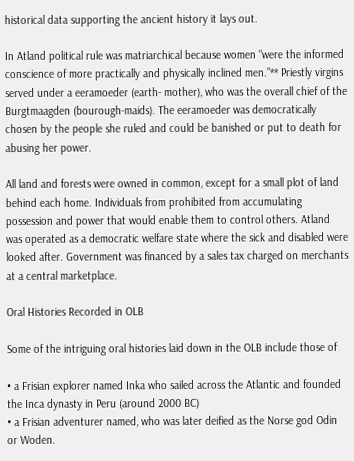historical data supporting the ancient history it lays out.

In Atland political rule was matriarchical because women “were the informed conscience of more practically and physically inclined men.”** Priestly virgins served under a eeramoeder (earth- mother), who was the overall chief of the Burgtmaagden (bourough-maids). The eeramoeder was democratically chosen by the people she ruled and could be banished or put to death for abusing her power.

All land and forests were owned in common, except for a small plot of land behind each home. Individuals from prohibited from accumulating possession and power that would enable them to control others. Atland was operated as a democratic welfare state where the sick and disabled were looked after. Government was financed by a sales tax charged on merchants at a central marketplace.

Oral Histories Recorded in OLB

Some of the intriguing oral histories laid down in the OLB include those of

• a Frisian explorer named Inka who sailed across the Atlantic and founded the Inca dynasty in Peru (around 2000 BC)
• a Frisian adventurer named, who was later deified as the Norse god Odin or Woden.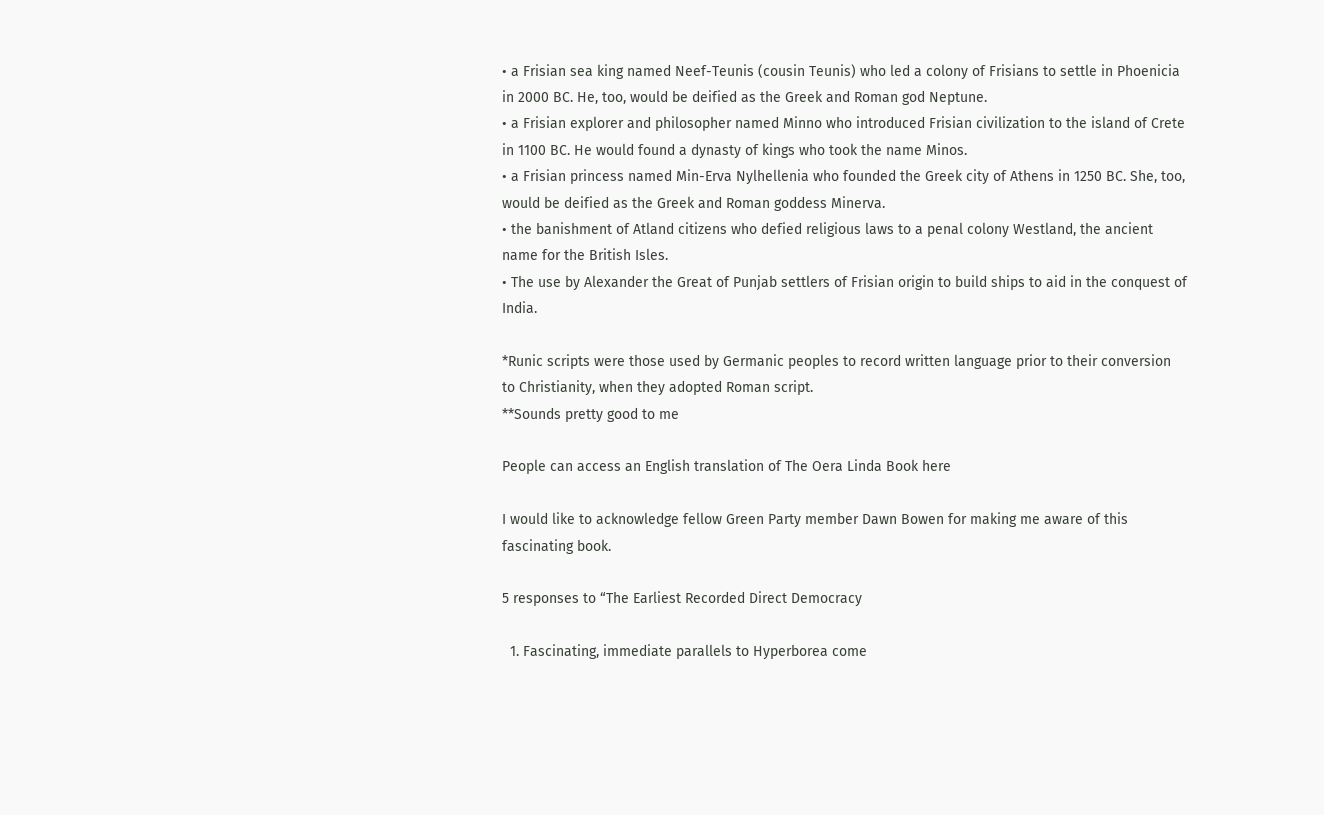• a Frisian sea king named Neef-Teunis (cousin Teunis) who led a colony of Frisians to settle in Phoenicia in 2000 BC. He, too, would be deified as the Greek and Roman god Neptune.
• a Frisian explorer and philosopher named Minno who introduced Frisian civilization to the island of Crete in 1100 BC. He would found a dynasty of kings who took the name Minos.
• a Frisian princess named Min-Erva Nylhellenia who founded the Greek city of Athens in 1250 BC. She, too, would be deified as the Greek and Roman goddess Minerva.
• the banishment of Atland citizens who defied religious laws to a penal colony Westland, the ancient name for the British Isles.
• The use by Alexander the Great of Punjab settlers of Frisian origin to build ships to aid in the conquest of India.

*Runic scripts were those used by Germanic peoples to record written language prior to their conversion to Christianity, when they adopted Roman script.
**Sounds pretty good to me

People can access an English translation of The Oera Linda Book here

I would like to acknowledge fellow Green Party member Dawn Bowen for making me aware of this fascinating book.

5 responses to “The Earliest Recorded Direct Democracy

  1. Fascinating, immediate parallels to Hyperborea come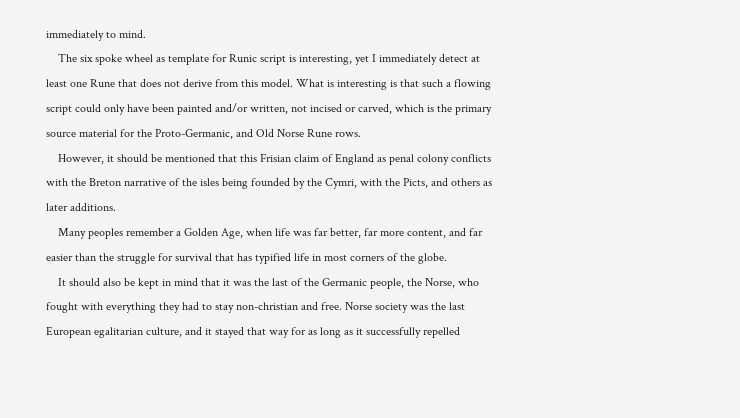immediately to mind.
    The six spoke wheel as template for Runic script is interesting, yet I immediately detect at least one Rune that does not derive from this model. What is interesting is that such a flowing script could only have been painted and/or written, not incised or carved, which is the primary source material for the Proto-Germanic, and Old Norse Rune rows.
    However, it should be mentioned that this Frisian claim of England as penal colony conflicts with the Breton narrative of the isles being founded by the Cymri, with the Picts, and others as later additions.
    Many peoples remember a Golden Age, when life was far better, far more content, and far easier than the struggle for survival that has typified life in most corners of the globe.
    It should also be kept in mind that it was the last of the Germanic people, the Norse, who fought with everything they had to stay non-christian and free. Norse society was the last European egalitarian culture, and it stayed that way for as long as it successfully repelled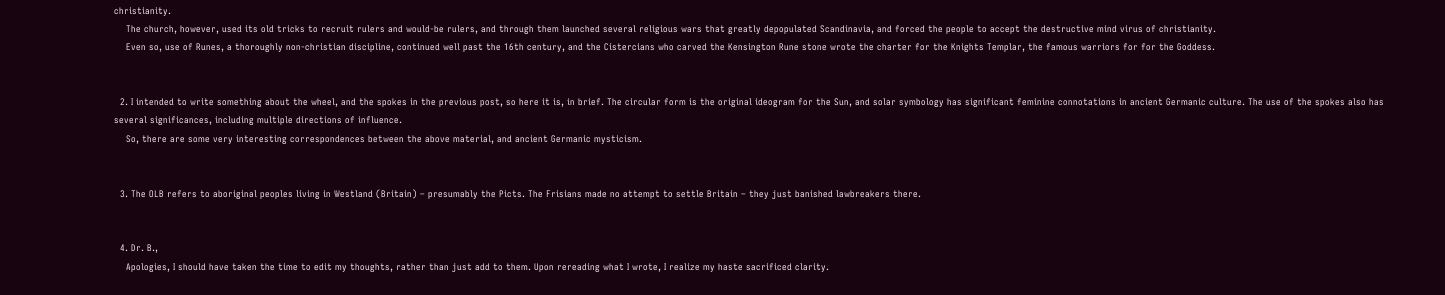christianity.
    The church, however, used its old tricks to recruit rulers and would-be rulers, and through them launched several religious wars that greatly depopulated Scandinavia, and forced the people to accept the destructive mind virus of christianity.
    Even so, use of Runes, a thoroughly non-christian discipline, continued well past the 16th century, and the Cistercians who carved the Kensington Rune stone wrote the charter for the Knights Templar, the famous warriors for for the Goddess.


  2. I intended to write something about the wheel, and the spokes in the previous post, so here it is, in brief. The circular form is the original ideogram for the Sun, and solar symbology has significant feminine connotations in ancient Germanic culture. The use of the spokes also has several significances, including multiple directions of influence.
    So, there are some very interesting correspondences between the above material, and ancient Germanic mysticism.


  3. The OLB refers to aboriginal peoples living in Westland (Britain) – presumably the Picts. The Frisians made no attempt to settle Britain – they just banished lawbreakers there.


  4. Dr. B.,
    Apologies, I should have taken the time to edit my thoughts, rather than just add to them. Upon rereading what I wrote, I realize my haste sacrificed clarity.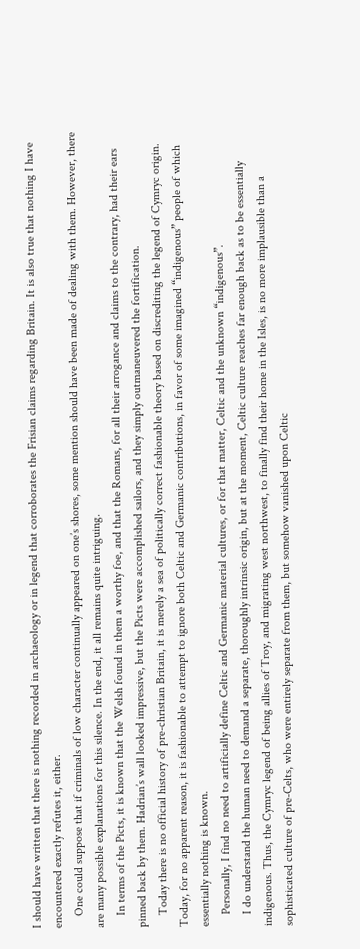I should have written that there is nothing recorded in archaeology or in legend that corroborates the Frisian claims regarding Britain. It is also true that nothing I have encountered exactly refutes it, either.
    One could suppose that if criminals of low character continually appeared on one’s shores, some mention should have been made of dealing with them. However, there are many possible explanations for this silence. In the end, it all remains quite intriguing.
    In terms of the Picts, it is known that the Welsh found in them a worthy foe, and that the Romans, for all their arrogance and claims to the contrary, had their ears pinned back by them. Hadrian’s wall looked impressive, but the Picts were accomplished sailors, and they simply outmaneuvered the fortification.
    Today there is no official history of pre-christian Britain, it is merely a sea of politically correct fashionable theory based on discrediting the legend of Cymryc origin. Today, for no apparent reason, it is fashionable to attempt to ignore both Celtic and Germanic contributions, in favor of some imagined “indigenous” people of which essentially nothing is known.
    Personally, I find no need to artificially define Celtic and Germanic material cultures, or for that matter, Celtic and the unknown “indigenous”.
    I do understand the human need to demand a separate, thoroughly intrinsic origin, but at the moment, Celtic culture reaches far enough back as to be essentially indigenous. Thus, the Cymryc legend of being allies of Troy, and migrating west northwest, to finally find their home in the Isles, is no more implausible than a sophisticated culture of pre-Celts, who were entirely separate from them, but somehow vanished upon Celtic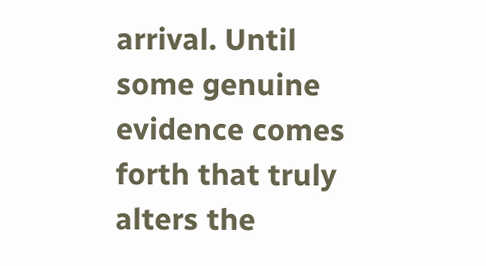arrival. Until some genuine evidence comes forth that truly alters the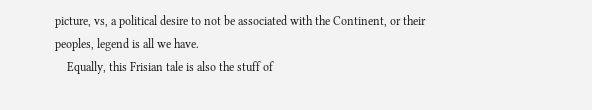picture, vs, a political desire to not be associated with the Continent, or their peoples, legend is all we have.
    Equally, this Frisian tale is also the stuff of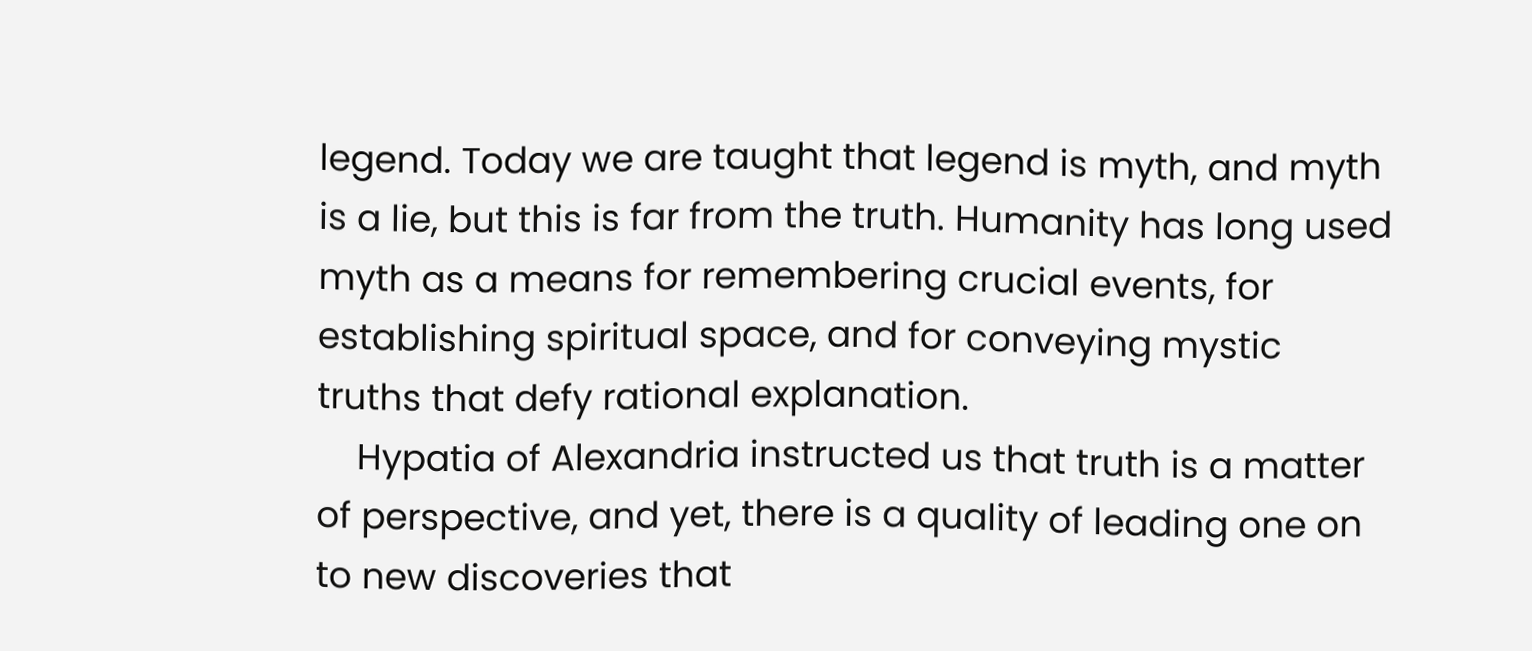legend. Today we are taught that legend is myth, and myth is a lie, but this is far from the truth. Humanity has long used myth as a means for remembering crucial events, for establishing spiritual space, and for conveying mystic truths that defy rational explanation.
    Hypatia of Alexandria instructed us that truth is a matter of perspective, and yet, there is a quality of leading one on to new discoveries that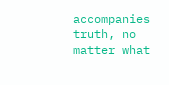accompanies truth, no matter what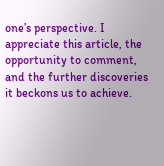one’s perspective. I appreciate this article, the opportunity to comment, and the further discoveries it beckons us to achieve.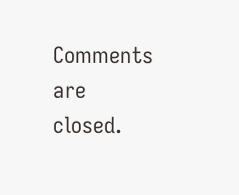Comments are closed.